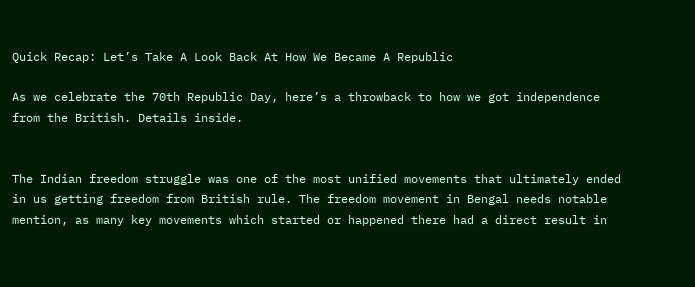Quick Recap: Let’s Take A Look Back At How We Became A Republic

As we celebrate the 70th Republic Day, here’s a throwback to how we got independence from the British. Details inside.


The Indian freedom struggle was one of the most unified movements that ultimately ended in us getting freedom from British rule. The freedom movement in Bengal needs notable mention, as many key movements which started or happened there had a direct result in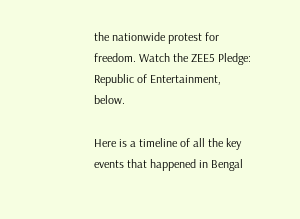the nationwide protest for freedom. Watch the ZEE5 Pledge: Republic of Entertainment, below.

Here is a timeline of all the key events that happened in Bengal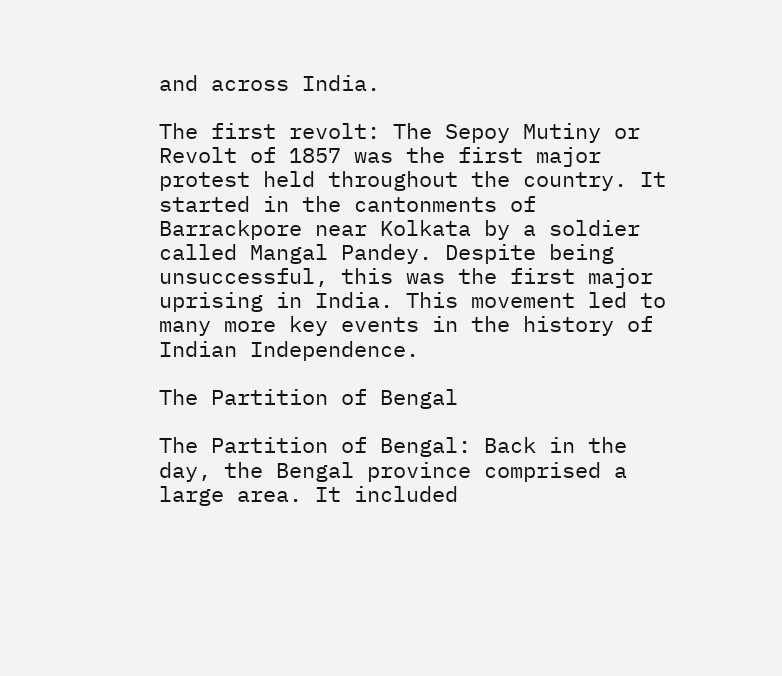and across India.

The first revolt: The Sepoy Mutiny or Revolt of 1857 was the first major protest held throughout the country. It started in the cantonments of Barrackpore near Kolkata by a soldier called Mangal Pandey. Despite being unsuccessful, this was the first major uprising in India. This movement led to many more key events in the history of Indian Independence.

The Partition of Bengal

The Partition of Bengal: Back in the day, the Bengal province comprised a large area. It included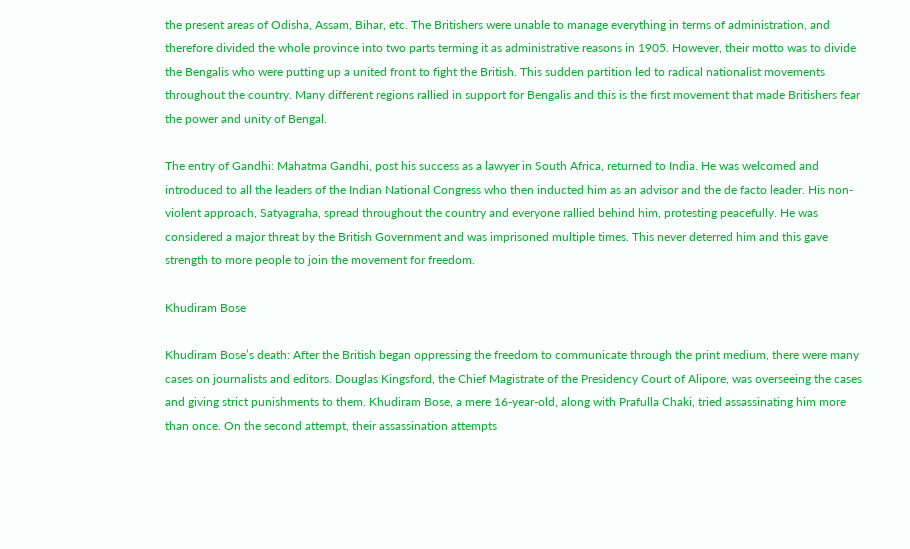the present areas of Odisha, Assam, Bihar, etc. The Britishers were unable to manage everything in terms of administration, and therefore divided the whole province into two parts terming it as administrative reasons in 1905. However, their motto was to divide the Bengalis who were putting up a united front to fight the British. This sudden partition led to radical nationalist movements throughout the country. Many different regions rallied in support for Bengalis and this is the first movement that made Britishers fear the power and unity of Bengal.

The entry of Gandhi: Mahatma Gandhi, post his success as a lawyer in South Africa, returned to India. He was welcomed and introduced to all the leaders of the Indian National Congress who then inducted him as an advisor and the de facto leader. His non-violent approach, Satyagraha, spread throughout the country and everyone rallied behind him, protesting peacefully. He was considered a major threat by the British Government and was imprisoned multiple times. This never deterred him and this gave strength to more people to join the movement for freedom.

Khudiram Bose

Khudiram Bose’s death: After the British began oppressing the freedom to communicate through the print medium, there were many cases on journalists and editors. Douglas Kingsford, the Chief Magistrate of the Presidency Court of Alipore, was overseeing the cases and giving strict punishments to them. Khudiram Bose, a mere 16-year-old, along with Prafulla Chaki, tried assassinating him more than once. On the second attempt, their assassination attempts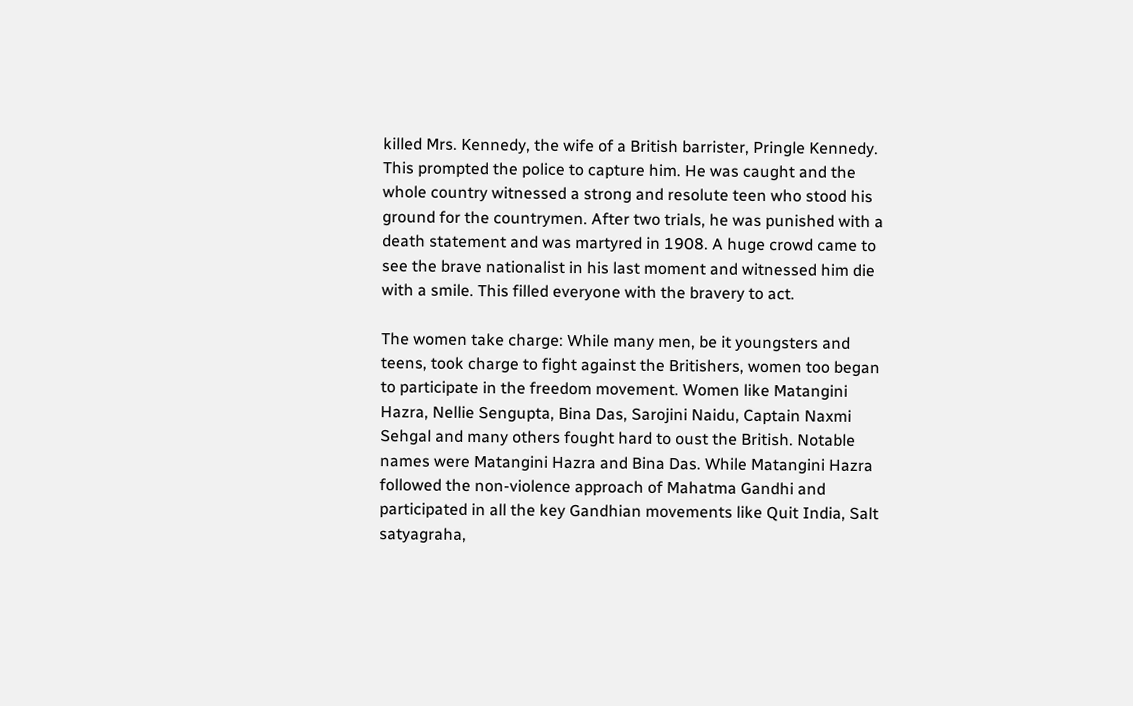killed Mrs. Kennedy, the wife of a British barrister, Pringle Kennedy. This prompted the police to capture him. He was caught and the whole country witnessed a strong and resolute teen who stood his ground for the countrymen. After two trials, he was punished with a death statement and was martyred in 1908. A huge crowd came to see the brave nationalist in his last moment and witnessed him die with a smile. This filled everyone with the bravery to act.

The women take charge: While many men, be it youngsters and teens, took charge to fight against the Britishers, women too began to participate in the freedom movement. Women like Matangini Hazra, Nellie Sengupta, Bina Das, Sarojini Naidu, Captain Naxmi Sehgal and many others fought hard to oust the British. Notable names were Matangini Hazra and Bina Das. While Matangini Hazra followed the non-violence approach of Mahatma Gandhi and participated in all the key Gandhian movements like Quit India, Salt satyagraha,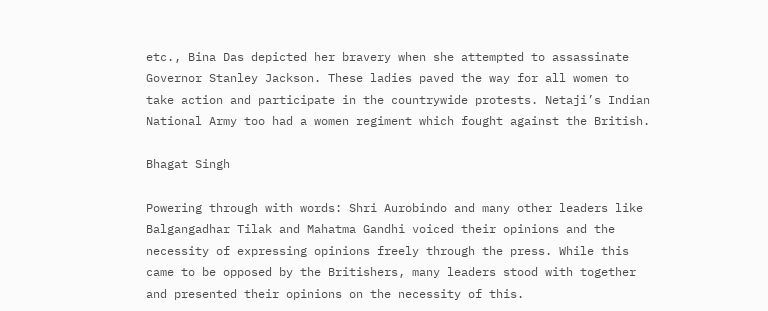etc., Bina Das depicted her bravery when she attempted to assassinate Governor Stanley Jackson. These ladies paved the way for all women to take action and participate in the countrywide protests. Netaji’s Indian National Army too had a women regiment which fought against the British.

Bhagat Singh

Powering through with words: Shri Aurobindo and many other leaders like Balgangadhar Tilak and Mahatma Gandhi voiced their opinions and the necessity of expressing opinions freely through the press. While this came to be opposed by the Britishers, many leaders stood with together and presented their opinions on the necessity of this.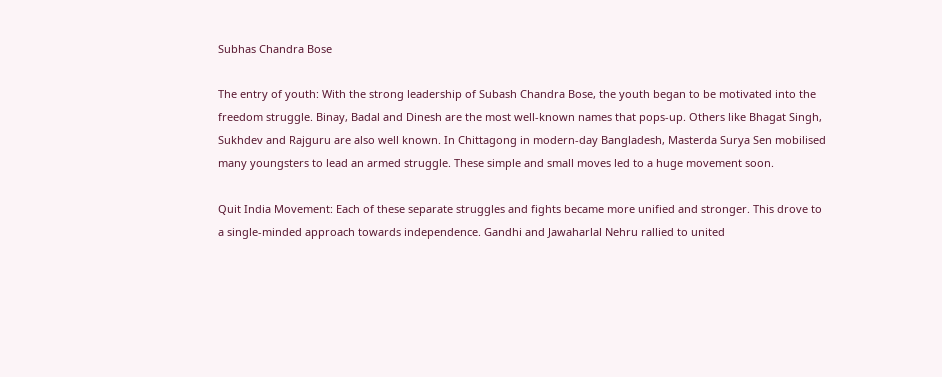Subhas Chandra Bose

The entry of youth: With the strong leadership of Subash Chandra Bose, the youth began to be motivated into the freedom struggle. Binay, Badal and Dinesh are the most well-known names that pops-up. Others like Bhagat Singh, Sukhdev and Rajguru are also well known. In Chittagong in modern-day Bangladesh, Masterda Surya Sen mobilised many youngsters to lead an armed struggle. These simple and small moves led to a huge movement soon.

Quit India Movement: Each of these separate struggles and fights became more unified and stronger. This drove to a single-minded approach towards independence. Gandhi and Jawaharlal Nehru rallied to united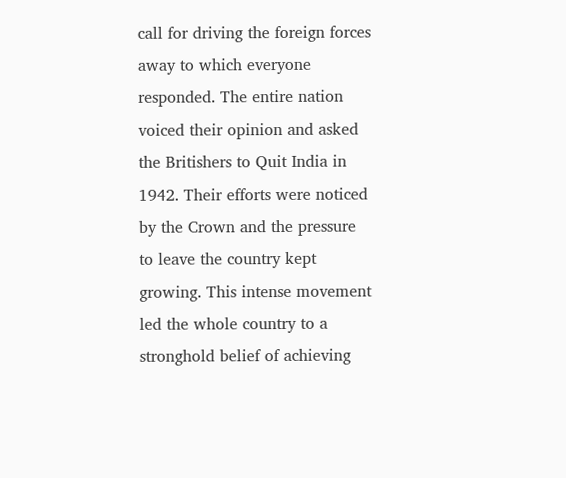call for driving the foreign forces away to which everyone responded. The entire nation voiced their opinion and asked the Britishers to Quit India in 1942. Their efforts were noticed by the Crown and the pressure to leave the country kept growing. This intense movement led the whole country to a stronghold belief of achieving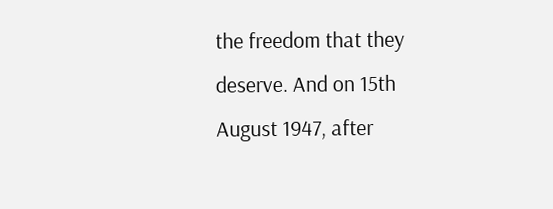the freedom that they deserve. And on 15th August 1947, after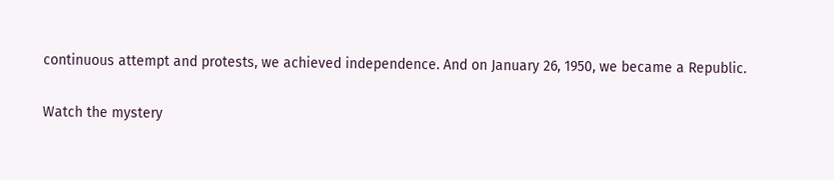continuous attempt and protests, we achieved independence. And on January 26, 1950, we became a Republic.

Watch the mystery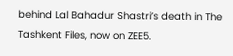behind Lal Bahadur Shastri’s death in The Tashkent Files, now on ZEE5.